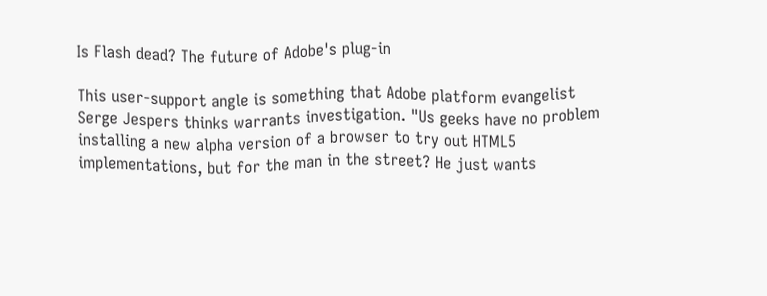Is Flash dead? The future of Adobe's plug-in

This user-support angle is something that Adobe platform evangelist Serge Jespers thinks warrants investigation. "Us geeks have no problem installing a new alpha version of a browser to try out HTML5 implementations, but for the man in the street? He just wants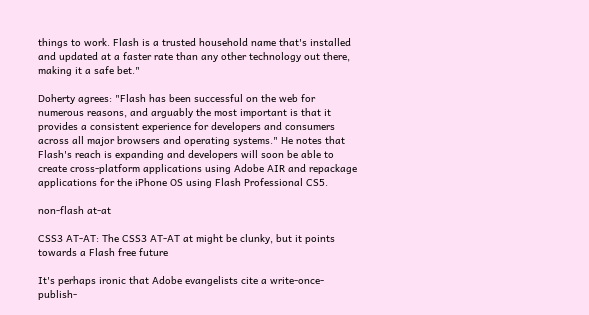things to work. Flash is a trusted household name that's installed and updated at a faster rate than any other technology out there, making it a safe bet."

Doherty agrees: "Flash has been successful on the web for numerous reasons, and arguably the most important is that it provides a consistent experience for developers and consumers across all major browsers and operating systems." He notes that Flash's reach is expanding and developers will soon be able to create cross-platform applications using Adobe AIR and repackage applications for the iPhone OS using Flash Professional CS5.

non-flash at-at

CSS3 AT-AT: The CSS3 AT-AT at might be clunky, but it points towards a Flash free future

It's perhaps ironic that Adobe evangelists cite a write-once-publish-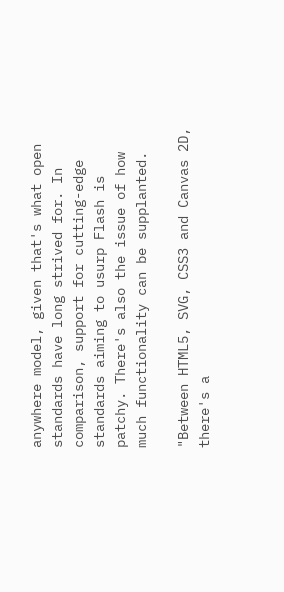anywhere model, given that's what open standards have long strived for. In comparison, support for cutting-edge standards aiming to usurp Flash is patchy. There's also the issue of how much functionality can be supplanted.

"Between HTML5, SVG, CSS3 and Canvas 2D, there's a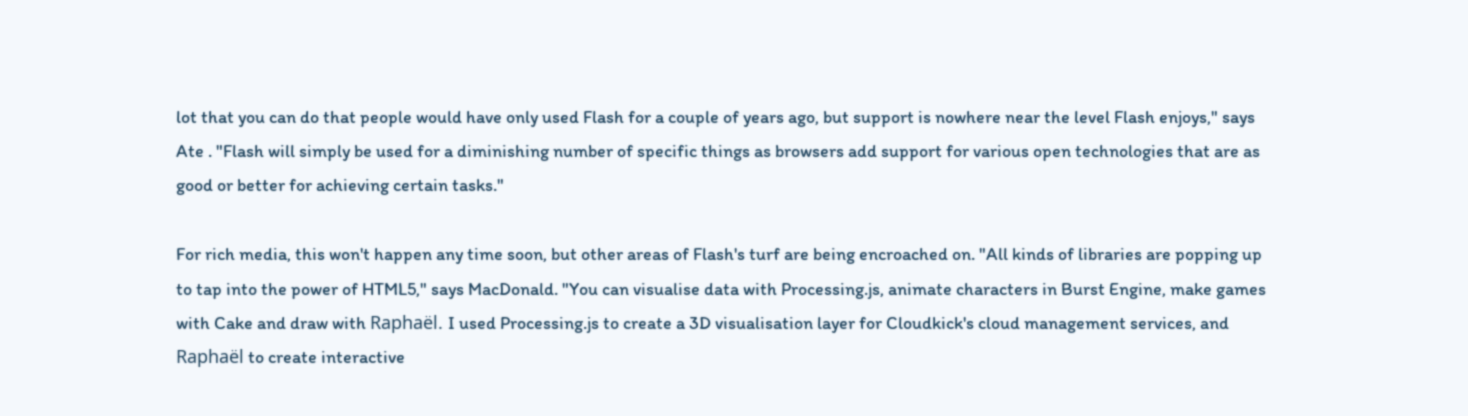lot that you can do that people would have only used Flash for a couple of years ago, but support is nowhere near the level Flash enjoys," says Ate . "Flash will simply be used for a diminishing number of specific things as browsers add support for various open technologies that are as good or better for achieving certain tasks."

For rich media, this won't happen any time soon, but other areas of Flash's turf are being encroached on. "All kinds of libraries are popping up to tap into the power of HTML5," says MacDonald. "You can visualise data with Processing.js, animate characters in Burst Engine, make games with Cake and draw with Raphaël. I used Processing.js to create a 3D visualisation layer for Cloudkick's cloud management services, and Raphaël to create interactive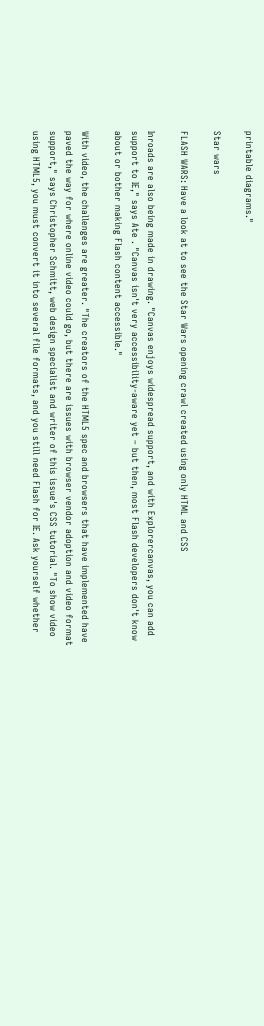printable diagrams."

Star wars

FLASH WARS: Have a look at to see the Star Wars opening crawl created using only HTML and CSS

Inroads are also being made in drawing. "Canvas enjoys widespread support, and with Explorercanvas, you can add support to IE," says Ate . "Canvas isn't very accessibility-aware yet – but then, most Flash developers don't know about or bother making Flash content accessible."

With video, the challenges are greater. "The creators of the HTML5 spec and browsers that have implemented have paved the way for where online video could go, but there are issues with browser vendor adoption and video format support," says Christopher Schmitt, web design specialist and writer of this issue's CSS tutorial. "To show video using HTML5, you must convert it into several file formats, and you still need Flash for IE. Ask yourself whether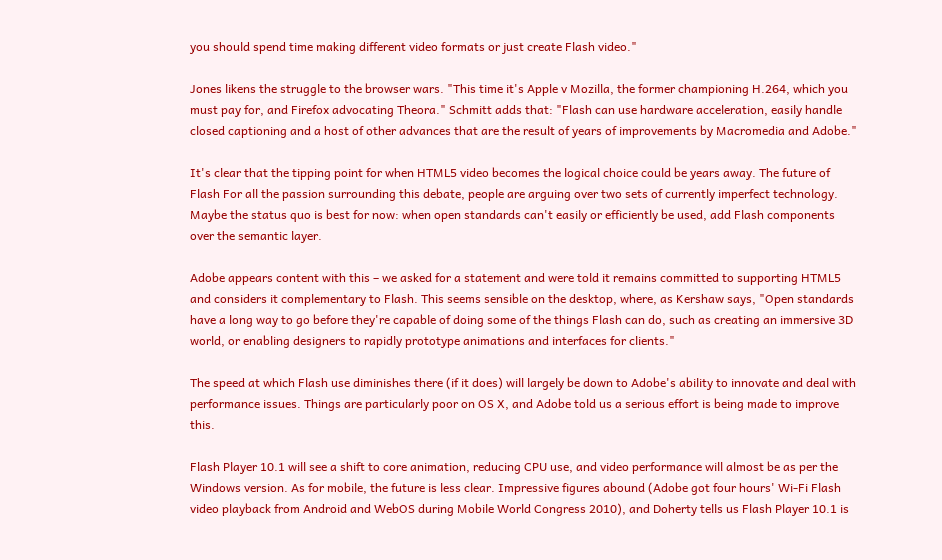you should spend time making different video formats or just create Flash video."

Jones likens the struggle to the browser wars. "This time it's Apple v Mozilla, the former championing H.264, which you must pay for, and Firefox advocating Theora." Schmitt adds that: "Flash can use hardware acceleration, easily handle closed captioning and a host of other advances that are the result of years of improvements by Macromedia and Adobe."

It's clear that the tipping point for when HTML5 video becomes the logical choice could be years away. The future of Flash For all the passion surrounding this debate, people are arguing over two sets of currently imperfect technology. Maybe the status quo is best for now: when open standards can't easily or efficiently be used, add Flash components over the semantic layer.

Adobe appears content with this – we asked for a statement and were told it remains committed to supporting HTML5 and considers it complementary to Flash. This seems sensible on the desktop, where, as Kershaw says, "Open standards have a long way to go before they're capable of doing some of the things Flash can do, such as creating an immersive 3D world, or enabling designers to rapidly prototype animations and interfaces for clients."

The speed at which Flash use diminishes there (if it does) will largely be down to Adobe's ability to innovate and deal with performance issues. Things are particularly poor on OS X, and Adobe told us a serious effort is being made to improve this.

Flash Player 10.1 will see a shift to core animation, reducing CPU use, and video performance will almost be as per the Windows version. As for mobile, the future is less clear. Impressive figures abound (Adobe got four hours' Wi-Fi Flash video playback from Android and WebOS during Mobile World Congress 2010), and Doherty tells us Flash Player 10.1 is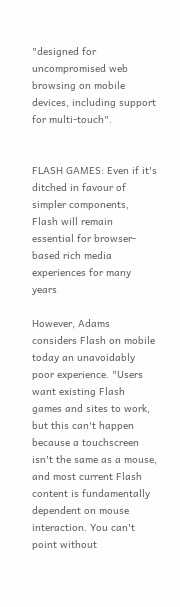"designed for uncompromised web browsing on mobile devices, including support for multi-touch".


FLASH GAMES: Even if it's ditched in favour of simpler components, Flash will remain essential for browser-based rich media experiences for many years

However, Adams considers Flash on mobile today an unavoidably poor experience. "Users want existing Flash games and sites to work, but this can't happen because a touchscreen isn't the same as a mouse, and most current Flash content is fundamentally dependent on mouse interaction. You can't point without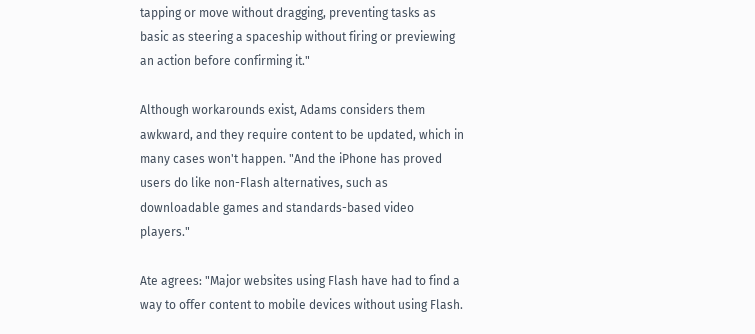tapping or move without dragging, preventing tasks as basic as steering a spaceship without firing or previewing an action before confirming it."

Although workarounds exist, Adams considers them awkward, and they require content to be updated, which in many cases won't happen. "And the iPhone has proved users do like non-Flash alternatives, such as downloadable games and standards-based video players."

Ate agrees: "Major websites using Flash have had to find a way to offer content to mobile devices without using Flash.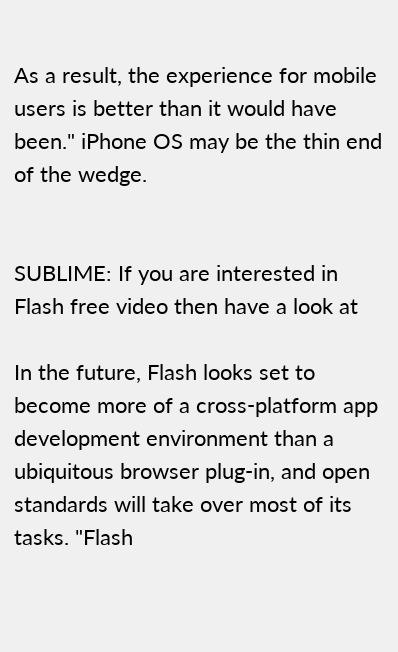As a result, the experience for mobile users is better than it would have been." iPhone OS may be the thin end of the wedge.


SUBLIME: If you are interested in Flash free video then have a look at

In the future, Flash looks set to become more of a cross-platform app development environment than a ubiquitous browser plug-in, and open standards will take over most of its tasks. "Flash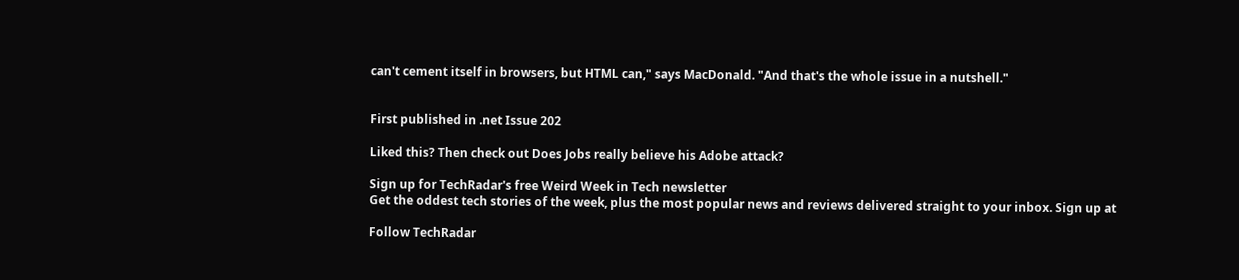can't cement itself in browsers, but HTML can," says MacDonald. "And that's the whole issue in a nutshell."


First published in .net Issue 202

Liked this? Then check out Does Jobs really believe his Adobe attack?

Sign up for TechRadar's free Weird Week in Tech newsletter
Get the oddest tech stories of the week, plus the most popular news and reviews delivered straight to your inbox. Sign up at

Follow TechRadar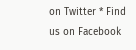on Twitter * Find us on Facebook